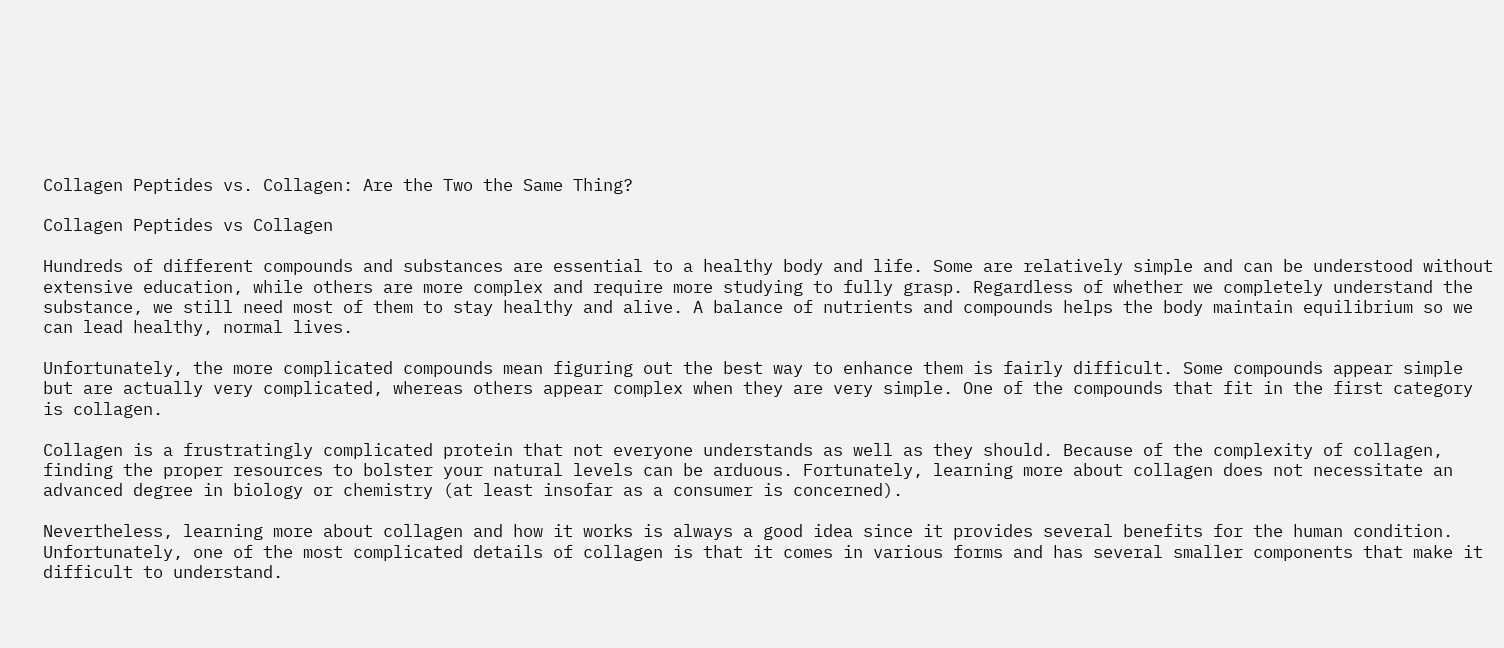Collagen Peptides vs. Collagen: Are the Two the Same Thing?

Collagen Peptides vs Collagen

Hundreds of different compounds and substances are essential to a healthy body and life. Some are relatively simple and can be understood without extensive education, while others are more complex and require more studying to fully grasp. Regardless of whether we completely understand the substance, we still need most of them to stay healthy and alive. A balance of nutrients and compounds helps the body maintain equilibrium so we can lead healthy, normal lives.

Unfortunately, the more complicated compounds mean figuring out the best way to enhance them is fairly difficult. Some compounds appear simple but are actually very complicated, whereas others appear complex when they are very simple. One of the compounds that fit in the first category is collagen.

Collagen is a frustratingly complicated protein that not everyone understands as well as they should. Because of the complexity of collagen, finding the proper resources to bolster your natural levels can be arduous. Fortunately, learning more about collagen does not necessitate an advanced degree in biology or chemistry (at least insofar as a consumer is concerned).

Nevertheless, learning more about collagen and how it works is always a good idea since it provides several benefits for the human condition. Unfortunately, one of the most complicated details of collagen is that it comes in various forms and has several smaller components that make it difficult to understand.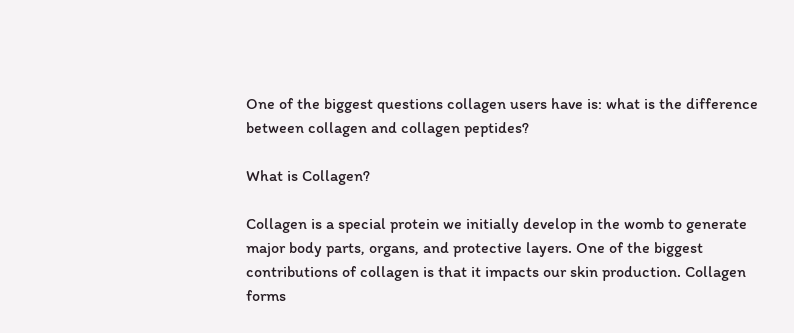One of the biggest questions collagen users have is: what is the difference between collagen and collagen peptides?

What is Collagen?

Collagen is a special protein we initially develop in the womb to generate major body parts, organs, and protective layers. One of the biggest contributions of collagen is that it impacts our skin production. Collagen forms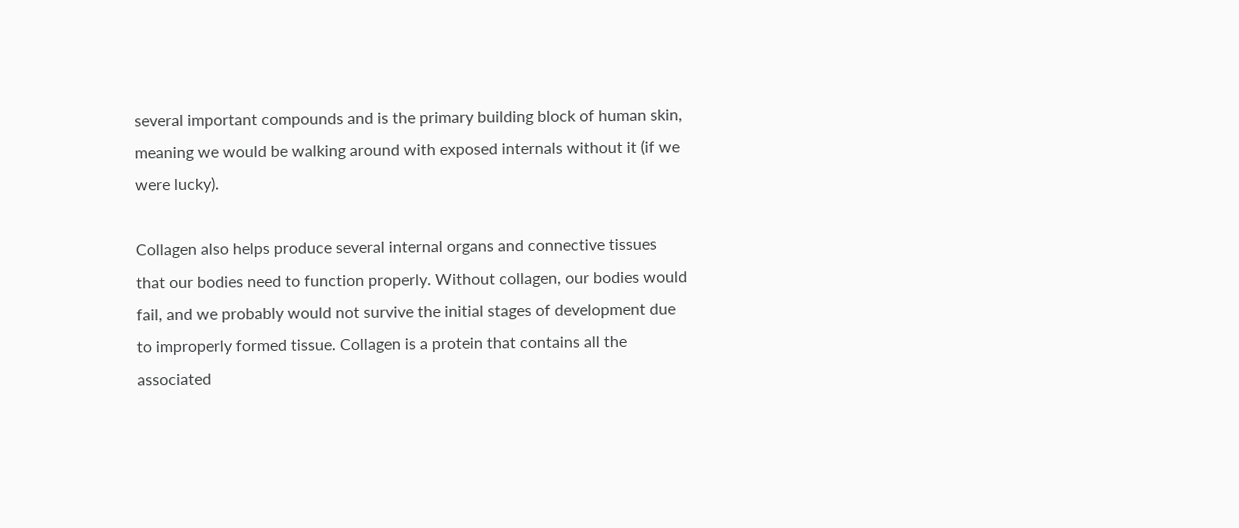several important compounds and is the primary building block of human skin, meaning we would be walking around with exposed internals without it (if we were lucky).

Collagen also helps produce several internal organs and connective tissues that our bodies need to function properly. Without collagen, our bodies would fail, and we probably would not survive the initial stages of development due to improperly formed tissue. Collagen is a protein that contains all the associated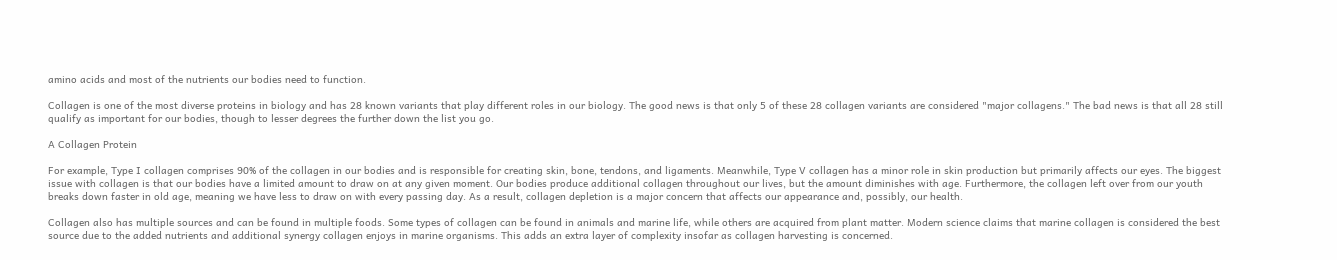amino acids and most of the nutrients our bodies need to function.

Collagen is one of the most diverse proteins in biology and has 28 known variants that play different roles in our biology. The good news is that only 5 of these 28 collagen variants are considered "major collagens." The bad news is that all 28 still qualify as important for our bodies, though to lesser degrees the further down the list you go.

A Collagen Protein

For example, Type I collagen comprises 90% of the collagen in our bodies and is responsible for creating skin, bone, tendons, and ligaments. Meanwhile, Type V collagen has a minor role in skin production but primarily affects our eyes. The biggest issue with collagen is that our bodies have a limited amount to draw on at any given moment. Our bodies produce additional collagen throughout our lives, but the amount diminishes with age. Furthermore, the collagen left over from our youth breaks down faster in old age, meaning we have less to draw on with every passing day. As a result, collagen depletion is a major concern that affects our appearance and, possibly, our health.

Collagen also has multiple sources and can be found in multiple foods. Some types of collagen can be found in animals and marine life, while others are acquired from plant matter. Modern science claims that marine collagen is considered the best source due to the added nutrients and additional synergy collagen enjoys in marine organisms. This adds an extra layer of complexity insofar as collagen harvesting is concerned.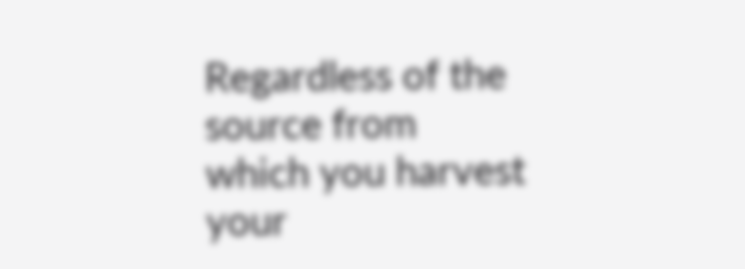Regardless of the source from which you harvest your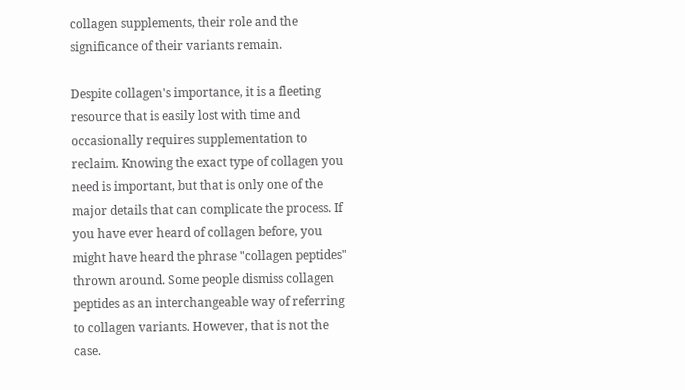collagen supplements, their role and the significance of their variants remain.

Despite collagen's importance, it is a fleeting resource that is easily lost with time and occasionally requires supplementation to reclaim. Knowing the exact type of collagen you need is important, but that is only one of the major details that can complicate the process. If you have ever heard of collagen before, you might have heard the phrase "collagen peptides" thrown around. Some people dismiss collagen peptides as an interchangeable way of referring to collagen variants. However, that is not the case.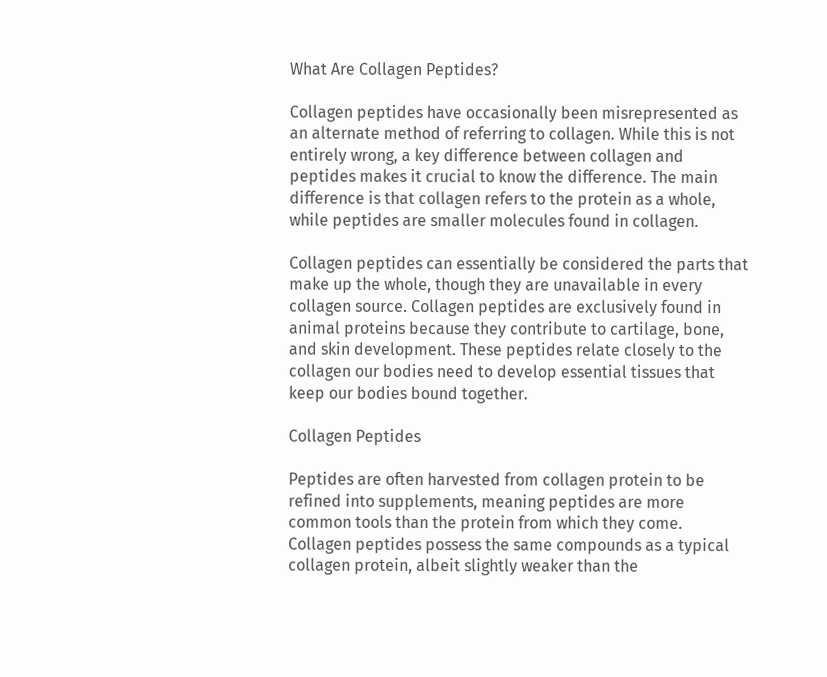What Are Collagen Peptides?

Collagen peptides have occasionally been misrepresented as an alternate method of referring to collagen. While this is not entirely wrong, a key difference between collagen and peptides makes it crucial to know the difference. The main difference is that collagen refers to the protein as a whole, while peptides are smaller molecules found in collagen.

Collagen peptides can essentially be considered the parts that make up the whole, though they are unavailable in every collagen source. Collagen peptides are exclusively found in animal proteins because they contribute to cartilage, bone, and skin development. These peptides relate closely to the collagen our bodies need to develop essential tissues that keep our bodies bound together.

Collagen Peptides

Peptides are often harvested from collagen protein to be refined into supplements, meaning peptides are more common tools than the protein from which they come. Collagen peptides possess the same compounds as a typical collagen protein, albeit slightly weaker than the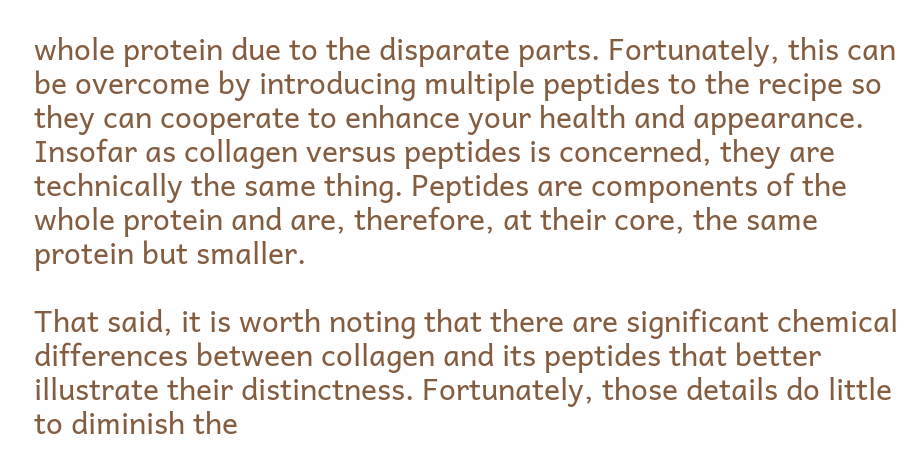whole protein due to the disparate parts. Fortunately, this can be overcome by introducing multiple peptides to the recipe so they can cooperate to enhance your health and appearance. Insofar as collagen versus peptides is concerned, they are technically the same thing. Peptides are components of the whole protein and are, therefore, at their core, the same protein but smaller.

That said, it is worth noting that there are significant chemical differences between collagen and its peptides that better illustrate their distinctness. Fortunately, those details do little to diminish the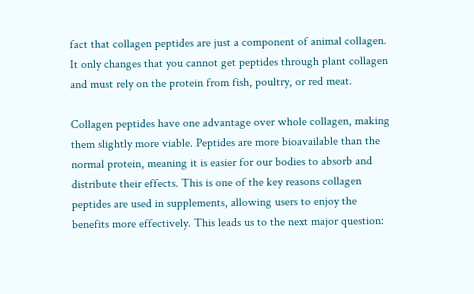fact that collagen peptides are just a component of animal collagen. It only changes that you cannot get peptides through plant collagen and must rely on the protein from fish, poultry, or red meat.

Collagen peptides have one advantage over whole collagen, making them slightly more viable. Peptides are more bioavailable than the normal protein, meaning it is easier for our bodies to absorb and distribute their effects. This is one of the key reasons collagen peptides are used in supplements, allowing users to enjoy the benefits more effectively. This leads us to the next major question: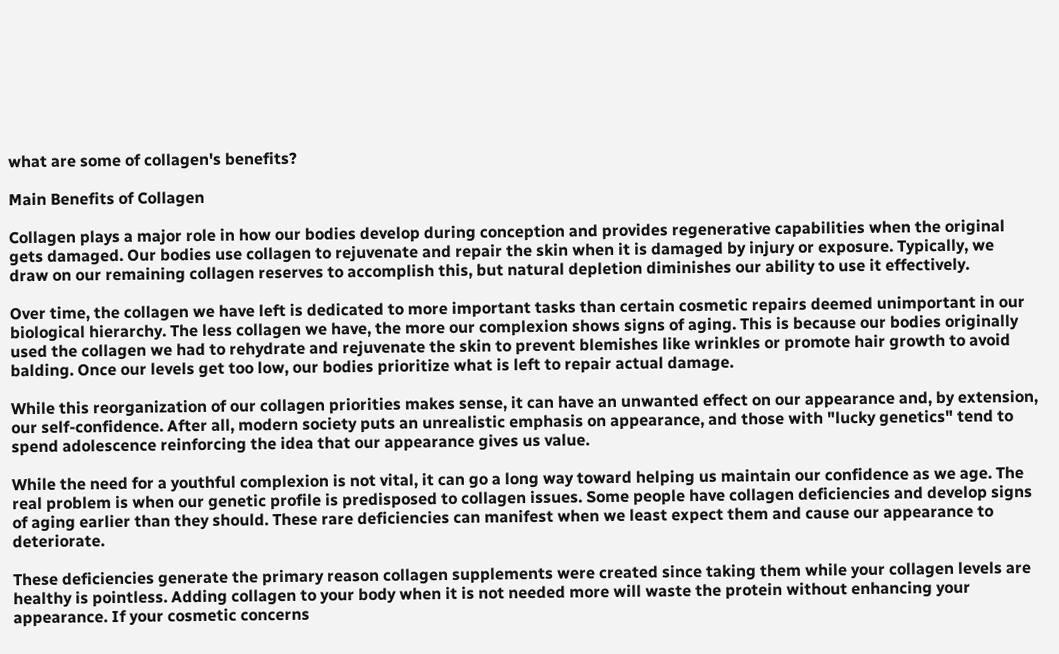what are some of collagen's benefits?

Main Benefits of Collagen

Collagen plays a major role in how our bodies develop during conception and provides regenerative capabilities when the original gets damaged. Our bodies use collagen to rejuvenate and repair the skin when it is damaged by injury or exposure. Typically, we draw on our remaining collagen reserves to accomplish this, but natural depletion diminishes our ability to use it effectively.

Over time, the collagen we have left is dedicated to more important tasks than certain cosmetic repairs deemed unimportant in our biological hierarchy. The less collagen we have, the more our complexion shows signs of aging. This is because our bodies originally used the collagen we had to rehydrate and rejuvenate the skin to prevent blemishes like wrinkles or promote hair growth to avoid balding. Once our levels get too low, our bodies prioritize what is left to repair actual damage.

While this reorganization of our collagen priorities makes sense, it can have an unwanted effect on our appearance and, by extension, our self-confidence. After all, modern society puts an unrealistic emphasis on appearance, and those with "lucky genetics" tend to spend adolescence reinforcing the idea that our appearance gives us value.

While the need for a youthful complexion is not vital, it can go a long way toward helping us maintain our confidence as we age. The real problem is when our genetic profile is predisposed to collagen issues. Some people have collagen deficiencies and develop signs of aging earlier than they should. These rare deficiencies can manifest when we least expect them and cause our appearance to deteriorate.

These deficiencies generate the primary reason collagen supplements were created since taking them while your collagen levels are healthy is pointless. Adding collagen to your body when it is not needed more will waste the protein without enhancing your appearance. If your cosmetic concerns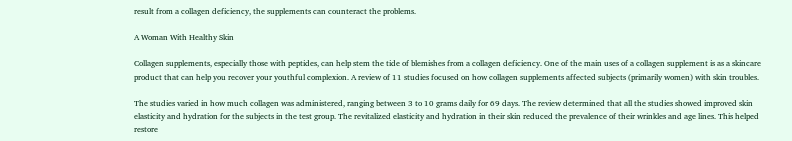result from a collagen deficiency, the supplements can counteract the problems.

A Woman With Healthy Skin

Collagen supplements, especially those with peptides, can help stem the tide of blemishes from a collagen deficiency. One of the main uses of a collagen supplement is as a skincare product that can help you recover your youthful complexion. A review of 11 studies focused on how collagen supplements affected subjects (primarily women) with skin troubles.

The studies varied in how much collagen was administered, ranging between 3 to 10 grams daily for 69 days. The review determined that all the studies showed improved skin elasticity and hydration for the subjects in the test group. The revitalized elasticity and hydration in their skin reduced the prevalence of their wrinkles and age lines. This helped restore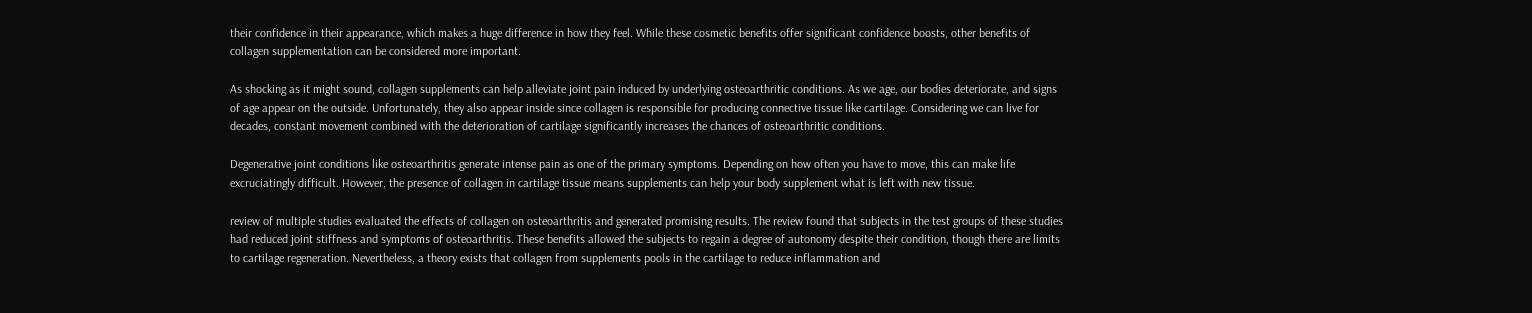their confidence in their appearance, which makes a huge difference in how they feel. While these cosmetic benefits offer significant confidence boosts, other benefits of collagen supplementation can be considered more important.

As shocking as it might sound, collagen supplements can help alleviate joint pain induced by underlying osteoarthritic conditions. As we age, our bodies deteriorate, and signs of age appear on the outside. Unfortunately, they also appear inside since collagen is responsible for producing connective tissue like cartilage. Considering we can live for decades, constant movement combined with the deterioration of cartilage significantly increases the chances of osteoarthritic conditions.

Degenerative joint conditions like osteoarthritis generate intense pain as one of the primary symptoms. Depending on how often you have to move, this can make life excruciatingly difficult. However, the presence of collagen in cartilage tissue means supplements can help your body supplement what is left with new tissue.

review of multiple studies evaluated the effects of collagen on osteoarthritis and generated promising results. The review found that subjects in the test groups of these studies had reduced joint stiffness and symptoms of osteoarthritis. These benefits allowed the subjects to regain a degree of autonomy despite their condition, though there are limits to cartilage regeneration. Nevertheless, a theory exists that collagen from supplements pools in the cartilage to reduce inflammation and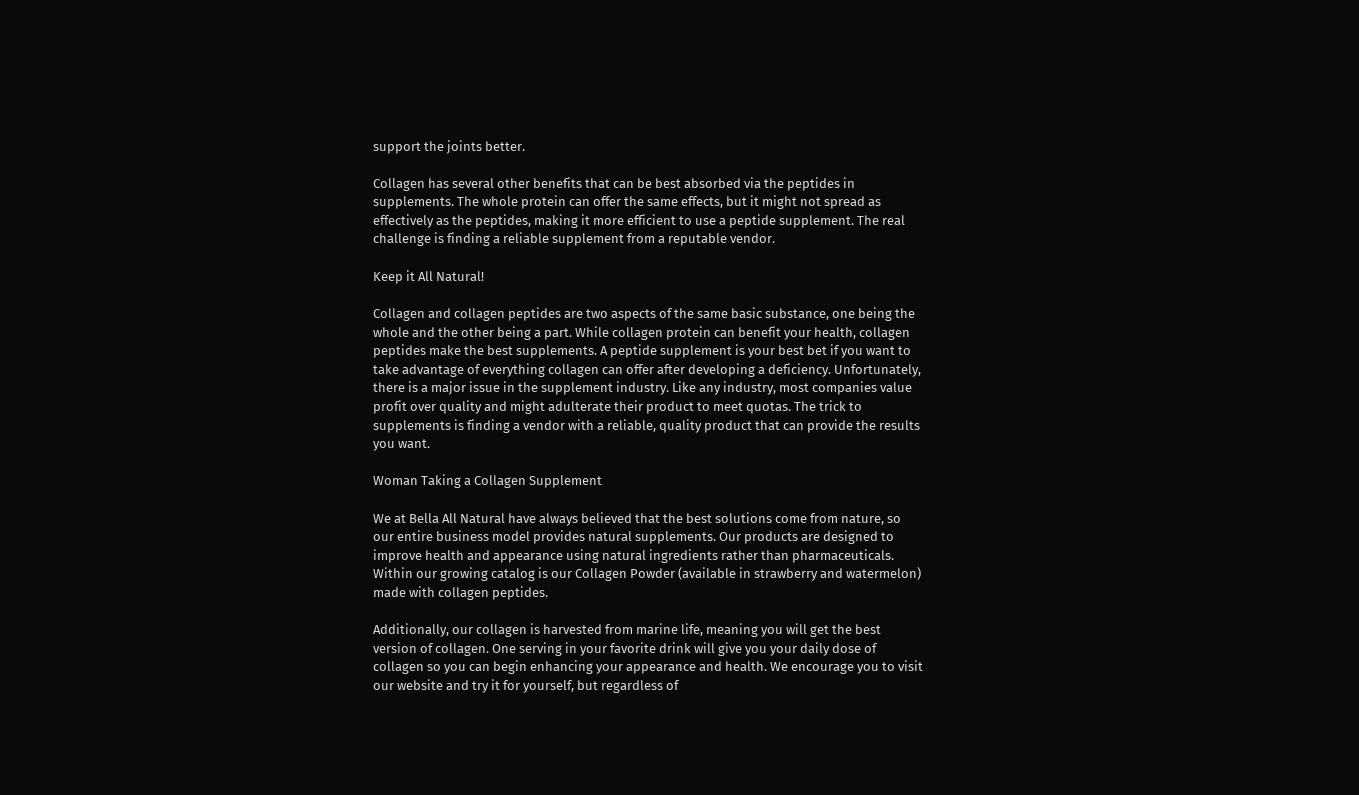support the joints better.

Collagen has several other benefits that can be best absorbed via the peptides in supplements. The whole protein can offer the same effects, but it might not spread as effectively as the peptides, making it more efficient to use a peptide supplement. The real challenge is finding a reliable supplement from a reputable vendor.

Keep it All Natural!

Collagen and collagen peptides are two aspects of the same basic substance, one being the whole and the other being a part. While collagen protein can benefit your health, collagen peptides make the best supplements. A peptide supplement is your best bet if you want to take advantage of everything collagen can offer after developing a deficiency. Unfortunately, there is a major issue in the supplement industry. Like any industry, most companies value profit over quality and might adulterate their product to meet quotas. The trick to supplements is finding a vendor with a reliable, quality product that can provide the results you want.

Woman Taking a Collagen Supplement

We at Bella All Natural have always believed that the best solutions come from nature, so our entire business model provides natural supplements. Our products are designed to improve health and appearance using natural ingredients rather than pharmaceuticals. Within our growing catalog is our Collagen Powder (available in strawberry and watermelon) made with collagen peptides.

Additionally, our collagen is harvested from marine life, meaning you will get the best version of collagen. One serving in your favorite drink will give you your daily dose of collagen so you can begin enhancing your appearance and health. We encourage you to visit our website and try it for yourself, but regardless of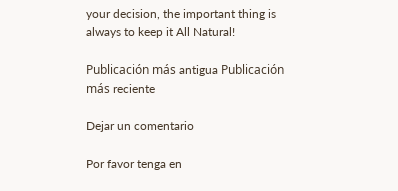your decision, the important thing is always to keep it All Natural!

Publicación más antigua Publicación más reciente

Dejar un comentario

Por favor tenga en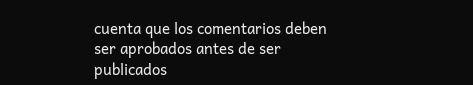cuenta que los comentarios deben ser aprobados antes de ser publicados